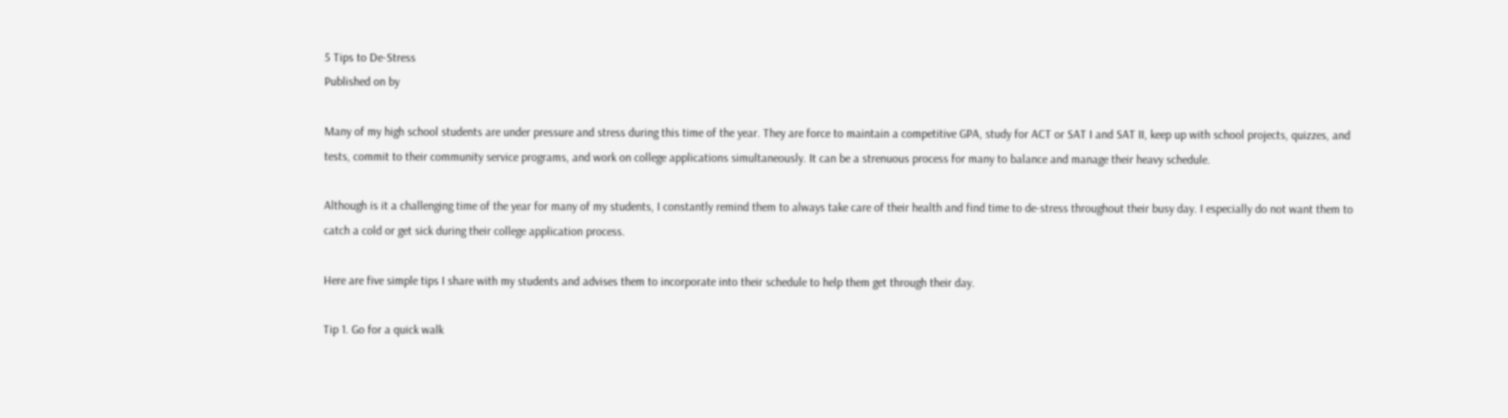5 Tips to De-Stress
Published on by

Many of my high school students are under pressure and stress during this time of the year. They are force to maintain a competitive GPA, study for ACT or SAT I and SAT II, keep up with school projects, quizzes, and tests, commit to their community service programs, and work on college applications simultaneously. It can be a strenuous process for many to balance and manage their heavy schedule.

Although is it a challenging time of the year for many of my students, I constantly remind them to always take care of their health and find time to de-stress throughout their busy day. I especially do not want them to catch a cold or get sick during their college application process.

Here are five simple tips I share with my students and advises them to incorporate into their schedule to help them get through their day.

Tip 1. Go for a quick walk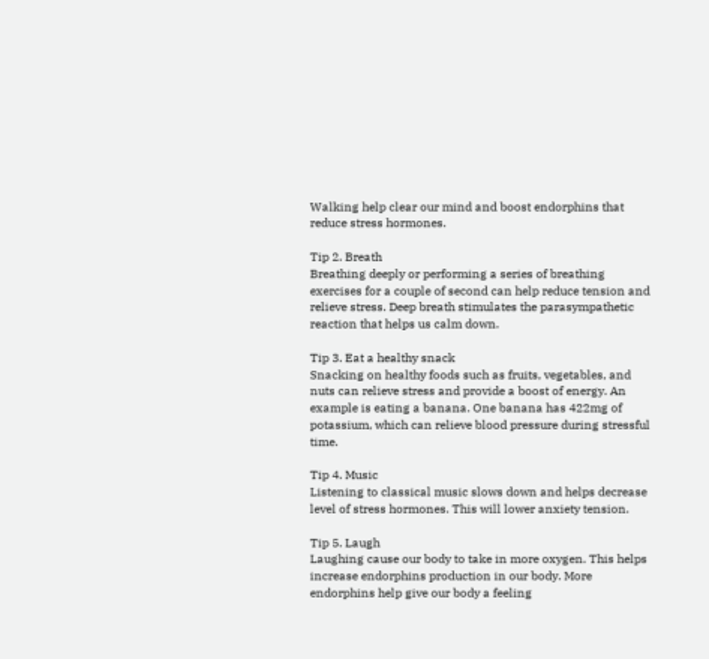Walking help clear our mind and boost endorphins that reduce stress hormones.

Tip 2. Breath
Breathing deeply or performing a series of breathing exercises for a couple of second can help reduce tension and relieve stress. Deep breath stimulates the parasympathetic reaction that helps us calm down.

Tip 3. Eat a healthy snack
Snacking on healthy foods such as fruits, vegetables, and nuts can relieve stress and provide a boost of energy. An example is eating a banana. One banana has 422mg of potassium, which can relieve blood pressure during stressful time.

Tip 4. Music
Listening to classical music slows down and helps decrease level of stress hormones. This will lower anxiety tension.

Tip 5. Laugh
Laughing cause our body to take in more oxygen. This helps increase endorphins production in our body. More endorphins help give our body a feeling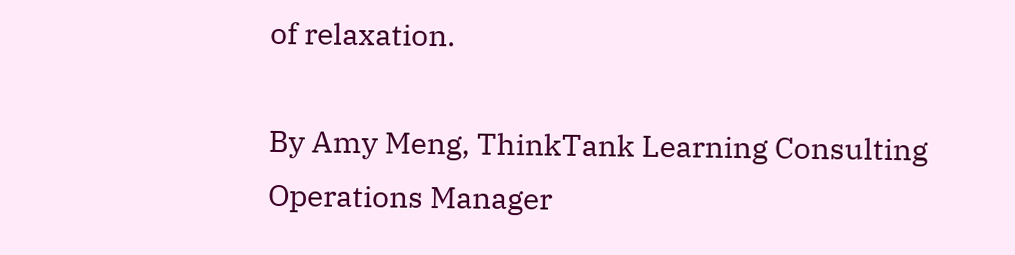of relaxation.

By Amy Meng, ThinkTank Learning Consulting Operations Manager